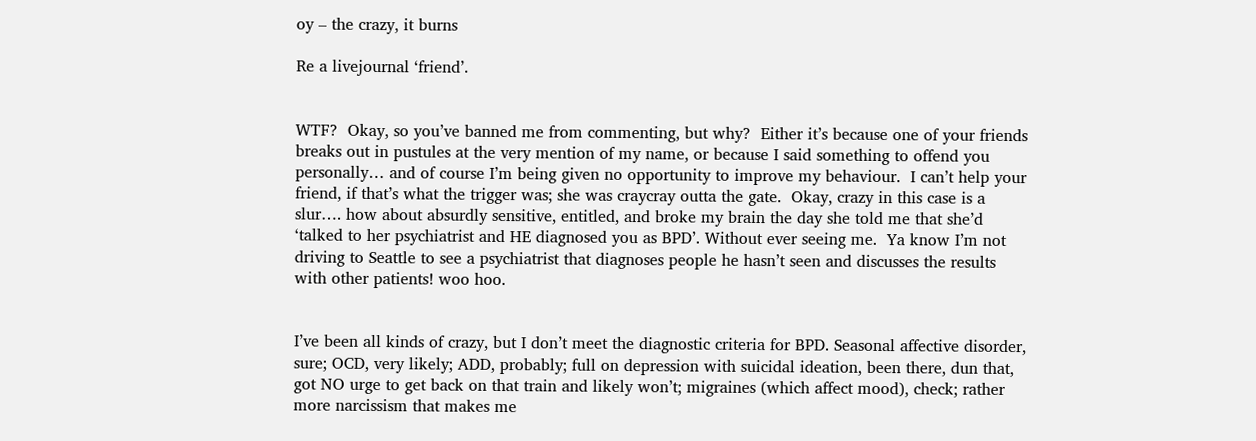oy – the crazy, it burns

Re a livejournal ‘friend’.


WTF?  Okay, so you’ve banned me from commenting, but why?  Either it’s because one of your friends breaks out in pustules at the very mention of my name, or because I said something to offend you personally… and of course I’m being given no opportunity to improve my behaviour.  I can’t help your friend, if that’s what the trigger was; she was craycray outta the gate.  Okay, crazy in this case is a slur…. how about absurdly sensitive, entitled, and broke my brain the day she told me that she’d ‘talked to her psychiatrist and HE diagnosed you as BPD’. Without ever seeing me.  Ya know I’m not driving to Seattle to see a psychiatrist that diagnoses people he hasn’t seen and discusses the results with other patients! woo hoo.


I’ve been all kinds of crazy, but I don’t meet the diagnostic criteria for BPD. Seasonal affective disorder, sure; OCD, very likely; ADD, probably; full on depression with suicidal ideation, been there, dun that, got NO urge to get back on that train and likely won’t; migraines (which affect mood), check; rather more narcissism that makes me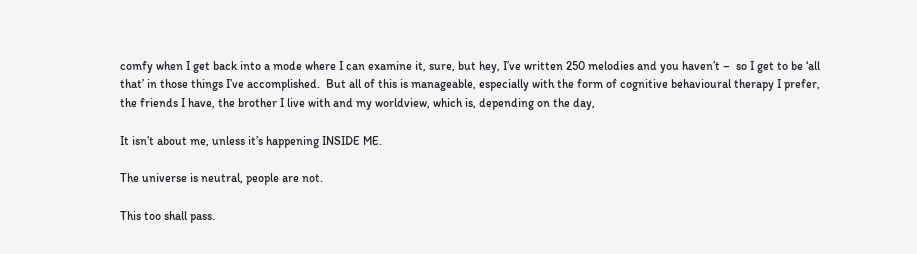comfy when I get back into a mode where I can examine it, sure, but hey, I’ve written 250 melodies and you haven’t –  so I get to be ‘all that’ in those things I’ve accomplished.  But all of this is manageable, especially with the form of cognitive behavioural therapy I prefer, the friends I have, the brother I live with and my worldview, which is, depending on the day,

It isn’t about me, unless it’s happening INSIDE ME.

The universe is neutral, people are not.

This too shall pass.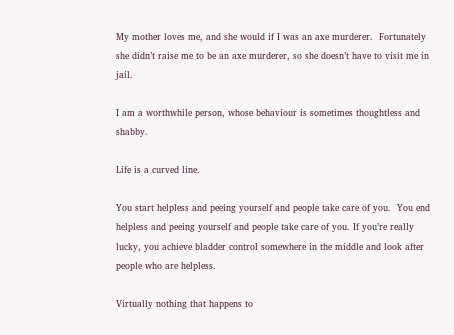My mother loves me, and she would if I was an axe murderer.  Fortunately she didn’t raise me to be an axe murderer, so she doesn’t have to visit me in jail.

I am a worthwhile person, whose behaviour is sometimes thoughtless and shabby.

Life is a curved line.

You start helpless and peeing yourself and people take care of you.  You end helpless and peeing yourself and people take care of you. If you’re really lucky, you achieve bladder control somewhere in the middle and look after people who are helpless.

Virtually nothing that happens to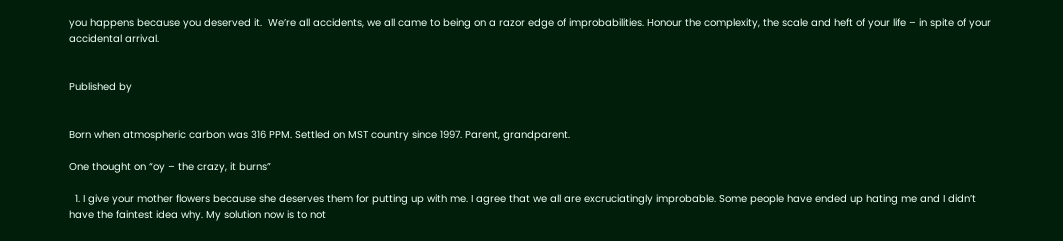you happens because you deserved it.  We’re all accidents, we all came to being on a razor edge of improbabilities. Honour the complexity, the scale and heft of your life – in spite of your accidental arrival.


Published by


Born when atmospheric carbon was 316 PPM. Settled on MST country since 1997. Parent, grandparent.

One thought on “oy – the crazy, it burns”

  1. I give your mother flowers because she deserves them for putting up with me. I agree that we all are excruciatingly improbable. Some people have ended up hating me and I didn’t have the faintest idea why. My solution now is to not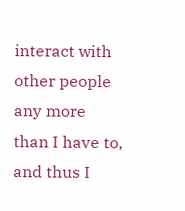interact with other people any more than I have to, and thus I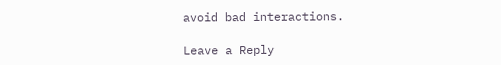avoid bad interactions.

Leave a Reply